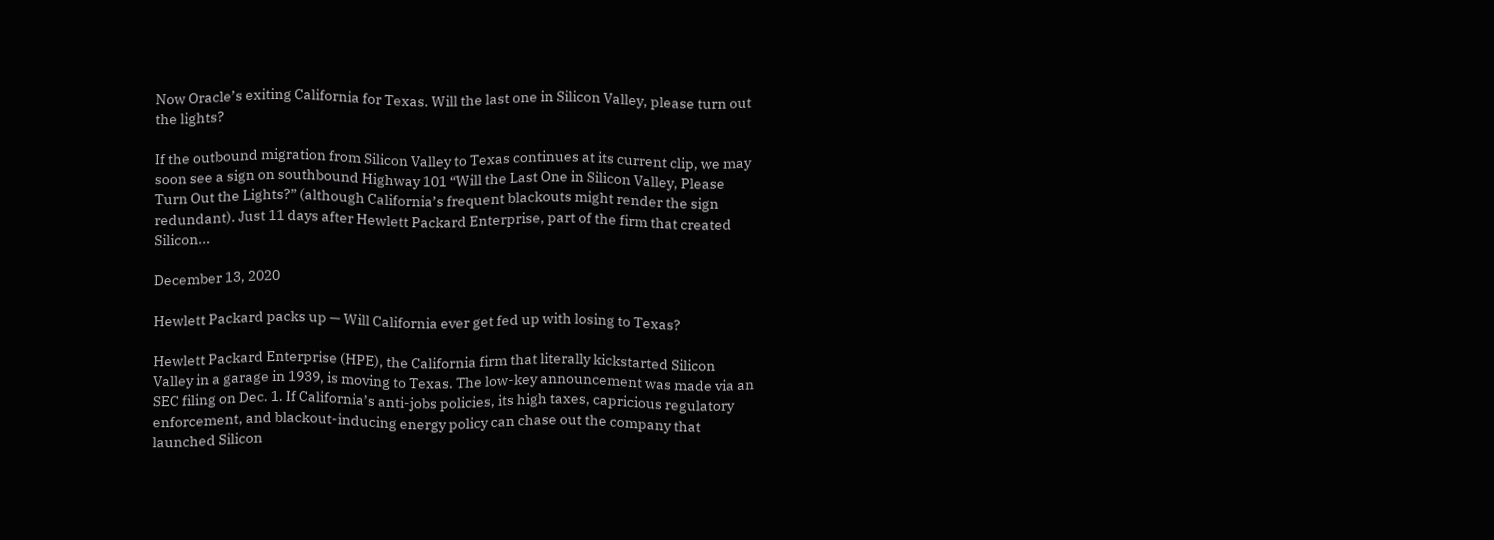Now Oracle’s exiting California for Texas. Will the last one in Silicon Valley, please turn out the lights?

If the outbound migration from Silicon Valley to Texas continues at its current clip, we may soon see a sign on southbound Highway 101 “Will the Last One in Silicon Valley, Please Turn Out the Lights?” (although California’s frequent blackouts might render the sign redundant). Just 11 days after Hewlett Packard Enterprise, part of the firm that created Silicon...

December 13, 2020

Hewlett Packard packs up — Will California ever get fed up with losing to Texas?

Hewlett Packard Enterprise (HPE), the California firm that literally kickstarted Silicon Valley in a garage in 1939, is moving to Texas. The low-key announcement was made via an SEC filing on Dec. 1. If California’s anti-jobs policies, its high taxes, capricious regulatory enforcement, and blackout-inducing energy policy can chase out the company that launched Silicon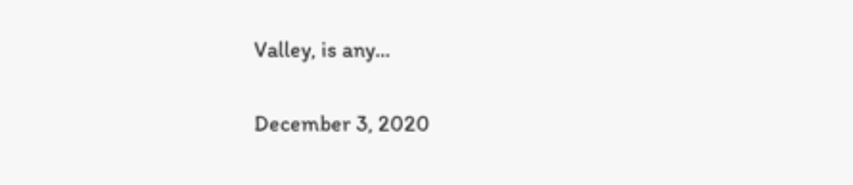Valley, is any...

December 3, 2020